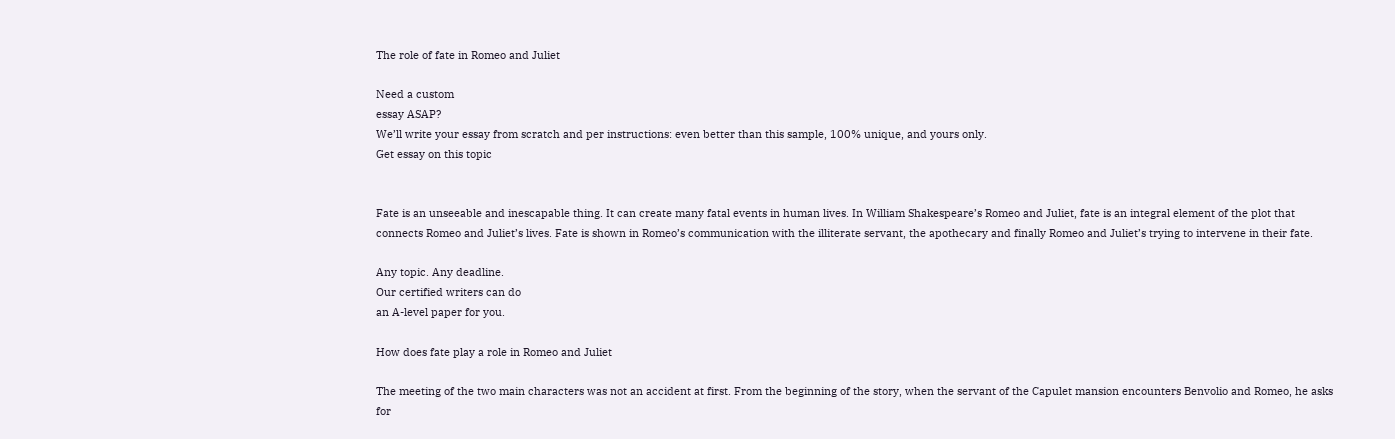The role of fate in Romeo and Juliet

Need a custom
essay ASAP?
We’ll write your essay from scratch and per instructions: even better than this sample, 100% unique, and yours only.
Get essay on this topic


Fate is an unseeable and inescapable thing. It can create many fatal events in human lives. In William Shakespeare’s Romeo and Juliet, fate is an integral element of the plot that connects Romeo and Juliet’s lives. Fate is shown in Romeo’s communication with the illiterate servant, the apothecary and finally Romeo and Juliet’s trying to intervene in their fate.

Any topic. Any deadline.
Our certified writers can do
an A-level paper for you.

How does fate play a role in Romeo and Juliet

The meeting of the two main characters was not an accident at first. From the beginning of the story, when the servant of the Capulet mansion encounters Benvolio and Romeo, he asks for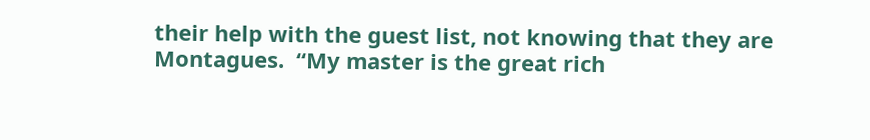their help with the guest list, not knowing that they are Montagues.  “My master is the great rich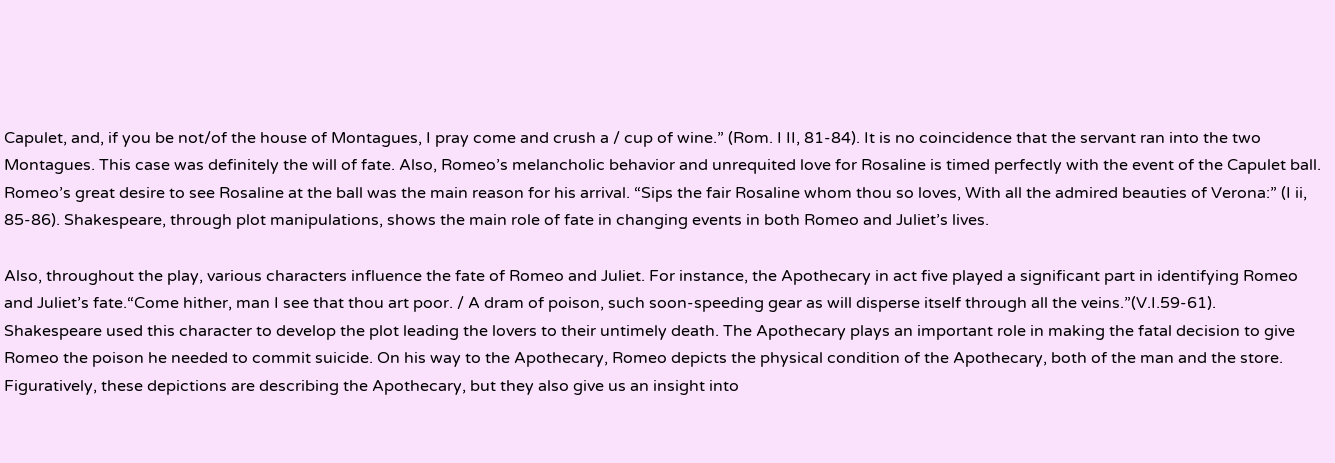Capulet, and, if you be not/of the house of Montagues, I pray come and crush a / cup of wine.” (Rom. I II, 81-84). It is no coincidence that the servant ran into the two Montagues. This case was definitely the will of fate. Also, Romeo’s melancholic behavior and unrequited love for Rosaline is timed perfectly with the event of the Capulet ball. Romeo’s great desire to see Rosaline at the ball was the main reason for his arrival. “Sips the fair Rosaline whom thou so loves, With all the admired beauties of Verona:” (I ii, 85-86). Shakespeare, through plot manipulations, shows the main role of fate in changing events in both Romeo and Juliet’s lives.

Also, throughout the play, various characters influence the fate of Romeo and Juliet. For instance, the Apothecary in act five played a significant part in identifying Romeo and Juliet’s fate.“Come hither, man I see that thou art poor. / A dram of poison, such soon-speeding gear as will disperse itself through all the veins.”(V.I.59-61).  Shakespeare used this character to develop the plot leading the lovers to their untimely death. The Apothecary plays an important role in making the fatal decision to give Romeo the poison he needed to commit suicide. On his way to the Apothecary, Romeo depicts the physical condition of the Apothecary, both of the man and the store. Figuratively, these depictions are describing the Apothecary, but they also give us an insight into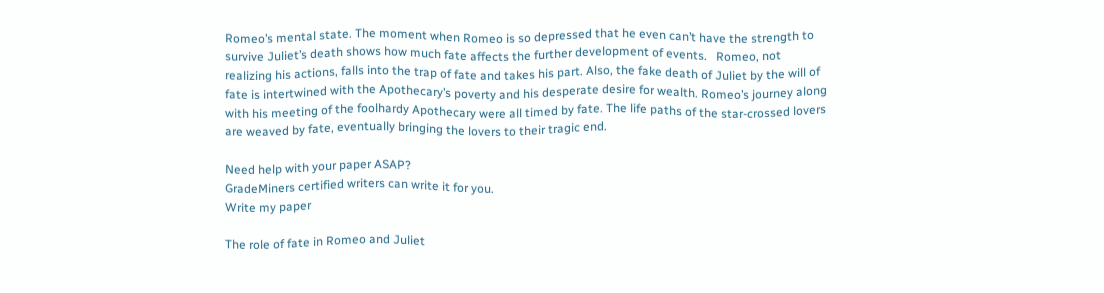Romeo’s mental state. The moment when Romeo is so depressed that he even can’t have the strength to survive Juliet’s death shows how much fate affects the further development of events.   Romeo, not realizing his actions, falls into the trap of fate and takes his part. Also, the fake death of Juliet by the will of fate is intertwined with the Apothecary’s poverty and his desperate desire for wealth. Romeo’s journey along with his meeting of the foolhardy Apothecary were all timed by fate. The life paths of the star-crossed lovers are weaved by fate, eventually bringing the lovers to their tragic end.

Need help with your paper ASAP?
GradeMiners certified writers can write it for you.
Write my paper

The role of fate in Romeo and Juliet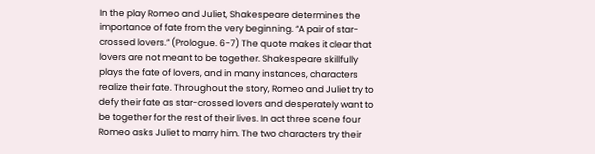In the play Romeo and Juliet, Shakespeare determines the importance of fate from the very beginning. “A pair of star-crossed lovers.” (Prologue. 6-7) The quote makes it clear that lovers are not meant to be together. Shakespeare skillfully plays the fate of lovers, and in many instances, characters realize their fate. Throughout the story, Romeo and Juliet try to defy their fate as star-crossed lovers and desperately want to be together for the rest of their lives. In act three scene four Romeo asks Juliet to marry him. The two characters try their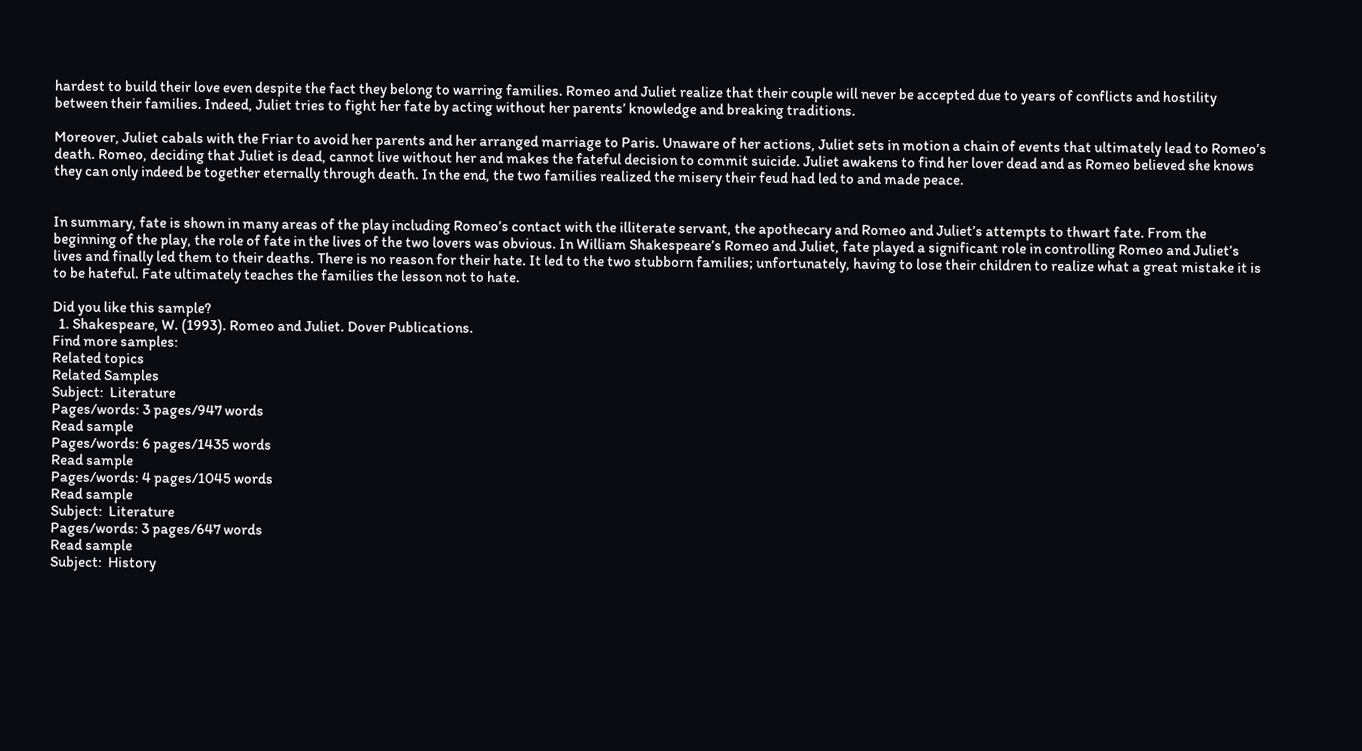hardest to build their love even despite the fact they belong to warring families. Romeo and Juliet realize that their couple will never be accepted due to years of conflicts and hostility between their families. Indeed, Juliet tries to fight her fate by acting without her parents’ knowledge and breaking traditions.

Moreover, Juliet cabals with the Friar to avoid her parents and her arranged marriage to Paris. Unaware of her actions, Juliet sets in motion a chain of events that ultimately lead to Romeo’s death. Romeo, deciding that Juliet is dead, cannot live without her and makes the fateful decision to commit suicide. Juliet awakens to find her lover dead and as Romeo believed she knows they can only indeed be together eternally through death. In the end, the two families realized the misery their feud had led to and made peace.


In summary, fate is shown in many areas of the play including Romeo’s contact with the illiterate servant, the apothecary and Romeo and Juliet’s attempts to thwart fate. From the beginning of the play, the role of fate in the lives of the two lovers was obvious. In William Shakespeare’s Romeo and Juliet, fate played a significant role in controlling Romeo and Juliet’s lives and finally led them to their deaths. There is no reason for their hate. It led to the two stubborn families; unfortunately, having to lose their children to realize what a great mistake it is to be hateful. Fate ultimately teaches the families the lesson not to hate.

Did you like this sample?
  1. Shakespeare, W. (1993). Romeo and Juliet. Dover Publications.
Find more samples:
Related topics
Related Samples
Subject:  Literature
Pages/words: 3 pages/947 words
Read sample
Pages/words: 6 pages/1435 words
Read sample
Pages/words: 4 pages/1045 words
Read sample
Subject:  Literature
Pages/words: 3 pages/647 words
Read sample
Subject:  History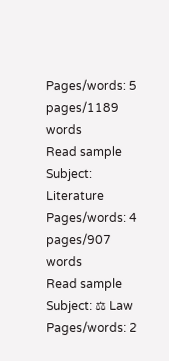Pages/words: 5 pages/1189 words
Read sample
Subject:  Literature
Pages/words: 4 pages/907 words
Read sample
Subject: ⚖ Law
Pages/words: 2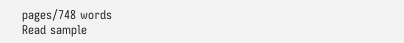pages/748 words
Read sample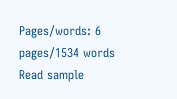Pages/words: 6 pages/1534 words
Read sample